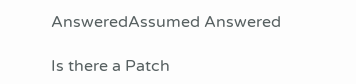AnsweredAssumed Answered

Is there a Patch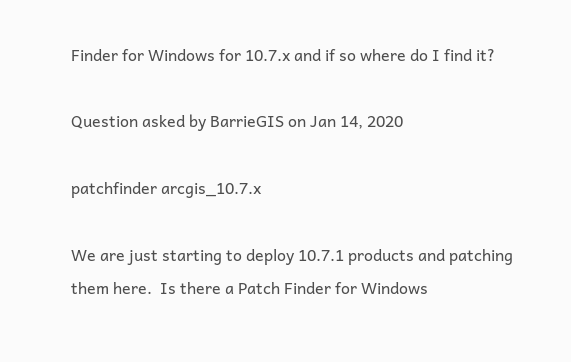Finder for Windows for 10.7.x and if so where do I find it?

Question asked by BarrieGIS on Jan 14, 2020

patchfinder arcgis_10.7.x

We are just starting to deploy 10.7.1 products and patching them here.  Is there a Patch Finder for Windows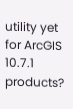utility yet for ArcGIS 10.7.1 products?